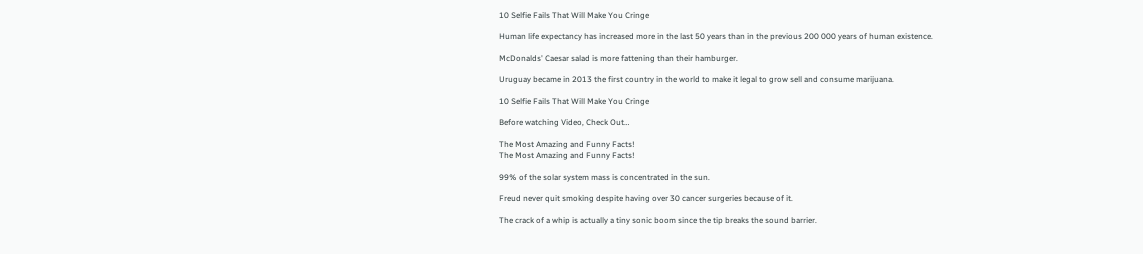10 Selfie Fails That Will Make You Cringe

Human life expectancy has increased more in the last 50 years than in the previous 200 000 years of human existence.

McDonalds' Caesar salad is more fattening than their hamburger.

Uruguay became in 2013 the first country in the world to make it legal to grow sell and consume marijuana.

10 Selfie Fails That Will Make You Cringe

Before watching Video, Check Out…

The Most Amazing and Funny Facts!
The Most Amazing and Funny Facts!

99% of the solar system mass is concentrated in the sun.

Freud never quit smoking despite having over 30 cancer surgeries because of it.

The crack of a whip is actually a tiny sonic boom since the tip breaks the sound barrier.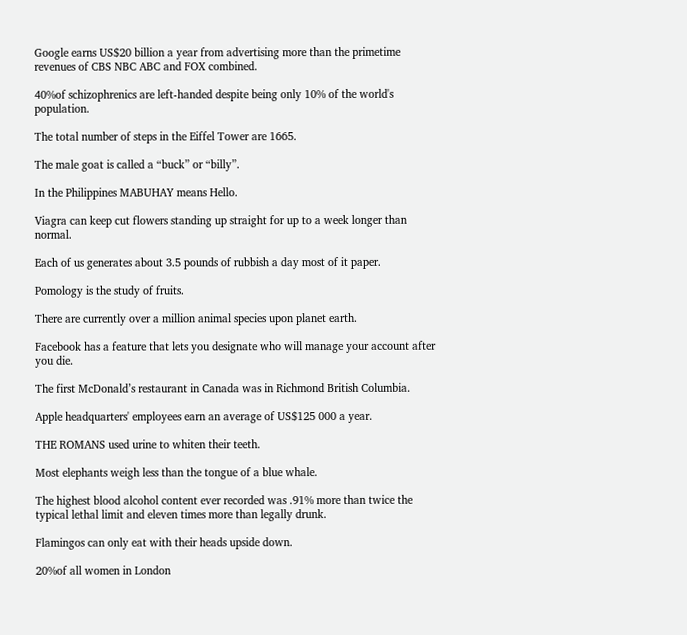Google earns US$20 billion a year from advertising more than the primetime revenues of CBS NBC ABC and FOX combined.

40%of schizophrenics are left-handed despite being only 10% of the world's population.

The total number of steps in the Eiffel Tower are 1665.

The male goat is called a “buck” or “billy”.

In the Philippines MABUHAY means Hello.

Viagra can keep cut flowers standing up straight for up to a week longer than normal.

Each of us generates about 3.5 pounds of rubbish a day most of it paper.

Pomology is the study of fruits.

There are currently over a million animal species upon planet earth.

Facebook has a feature that lets you designate who will manage your account after you die.

The first McDonald’s restaurant in Canada was in Richmond British Columbia.

Apple headquarters' employees earn an average of US$125 000 a year.

THE ROMANS used urine to whiten their teeth.

Most elephants weigh less than the tongue of a blue whale.

The highest blood alcohol content ever recorded was .91% more than twice the typical lethal limit and eleven times more than legally drunk.

Flamingos can only eat with their heads upside down.

20%of all women in London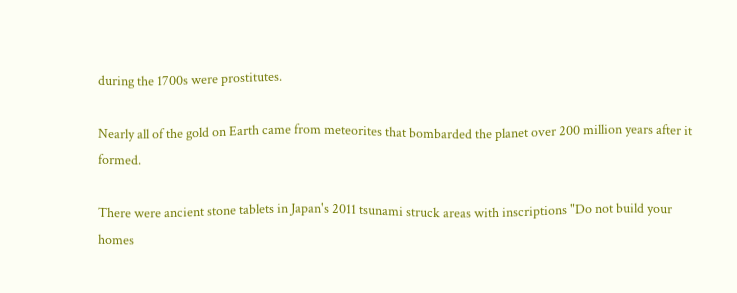during the 1700s were prostitutes.

Nearly all of the gold on Earth came from meteorites that bombarded the planet over 200 million years after it formed.

There were ancient stone tablets in Japan's 2011 tsunami struck areas with inscriptions "Do not build your homes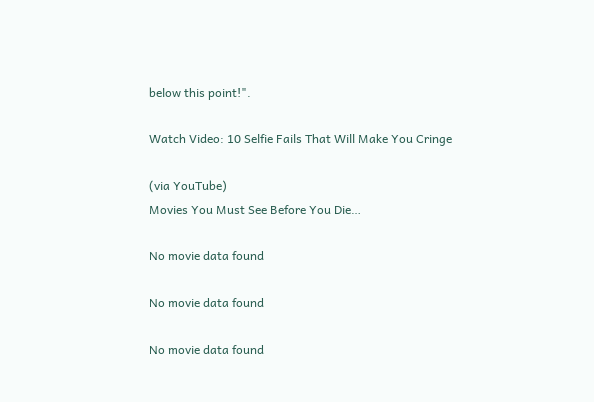below this point!".

Watch Video: 10 Selfie Fails That Will Make You Cringe

(via YouTube)
Movies You Must See Before You Die…

No movie data found

No movie data found

No movie data found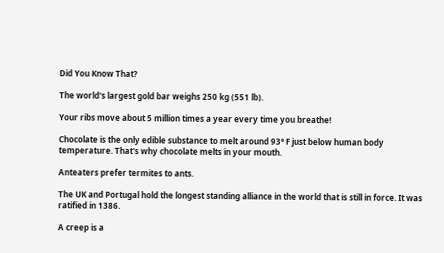Did You Know That?

The world's largest gold bar weighs 250 kg (551 lb).

Your ribs move about 5 million times a year every time you breathe!

Chocolate is the only edible substance to melt around 93° F just below human body temperature. That's why chocolate melts in your mouth.

Anteaters prefer termites to ants.

The UK and Portugal hold the longest standing alliance in the world that is still in force. It was ratified in 1386.

A creep is a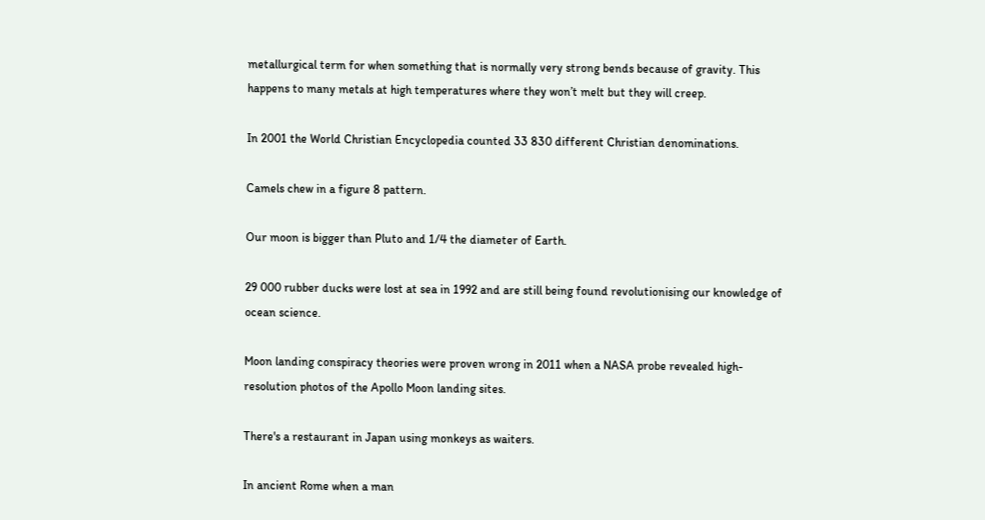metallurgical term for when something that is normally very strong bends because of gravity. This happens to many metals at high temperatures where they won’t melt but they will creep.

In 2001 the World Christian Encyclopedia counted 33 830 different Christian denominations.

Camels chew in a figure 8 pattern.

Our moon is bigger than Pluto and 1/4 the diameter of Earth.

29 000 rubber ducks were lost at sea in 1992 and are still being found revolutionising our knowledge of ocean science.

Moon landing conspiracy theories were proven wrong in 2011 when a NASA probe revealed high-resolution photos of the Apollo Moon landing sites.

There's a restaurant in Japan using monkeys as waiters.

In ancient Rome when a man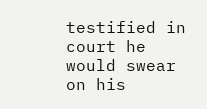testified in court he would swear on his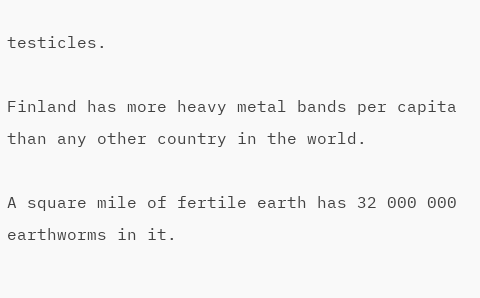testicles.

Finland has more heavy metal bands per capita than any other country in the world.

A square mile of fertile earth has 32 000 000 earthworms in it.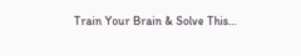Train Your Brain & Solve This…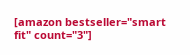[amazon bestseller="smart fit" count="3"]